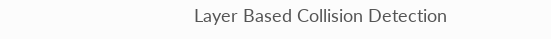Layer Based Collision Detection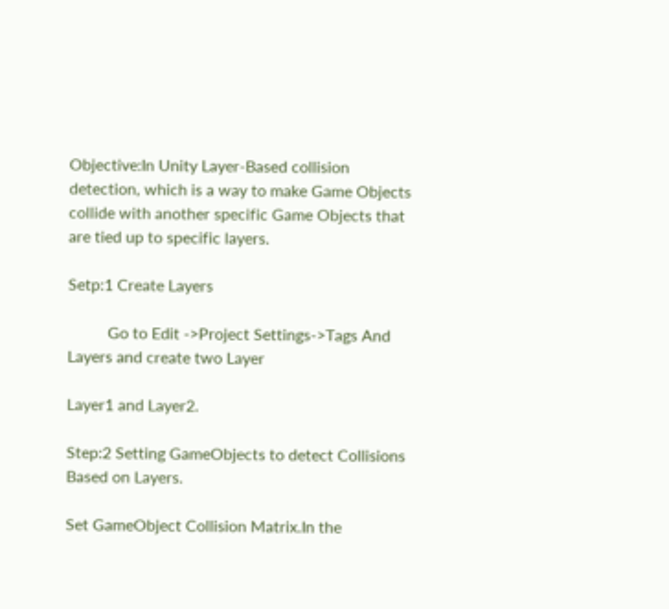Objective:In Unity Layer-Based collision detection, which is a way to make Game Objects collide with another specific Game Objects that are tied up to specific layers.

Setp:1 Create Layers

          Go to Edit ->Project Settings->Tags And Layers and create two Layer

Layer1 and Layer2.

Step:2 Setting GameObjects to detect Collisions Based on Layers.

Set GameObject Collision Matrix.In the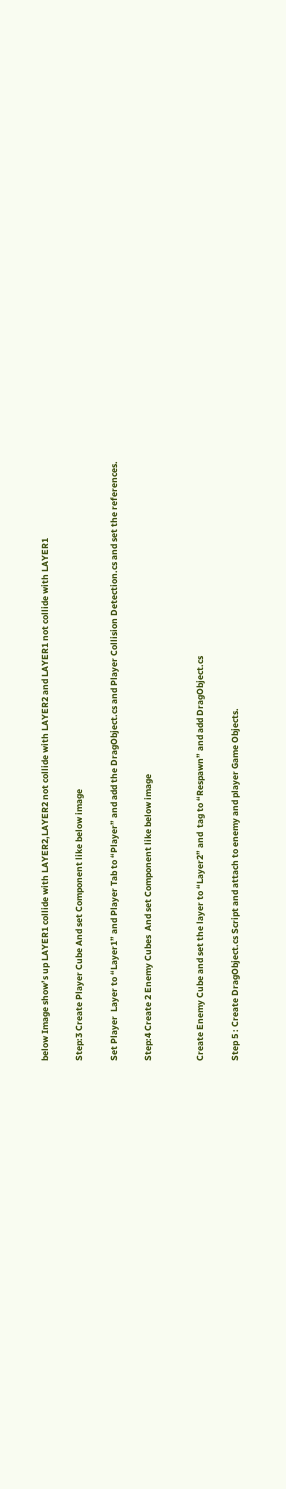below Image show’s up LAYER1 collide with LAYER2,LAYER2 not collide with LAYER2 and LAYER1 not collide with LAYER1

Step:3 Create Player Cube And set Component like below image

Set Player  Layer to “Layer1” and Player Tab to “Player” and add the DragObject.cs and Player Collision Detection.cs and set the references.

Step:4 Create 2 Enemy Cubes  And set Component like below image


Create Enemy Cube and set the layer to “Layer2” and  tag to “Respawn” and add DragObject.cs

Step 5 : Create DragObject.cs Script and attach to enemy and player Game Objects.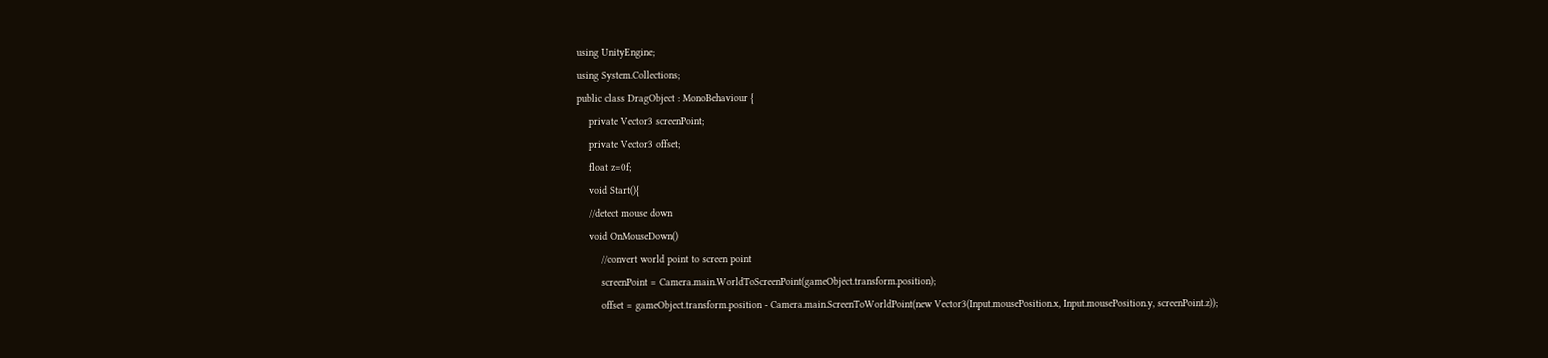using UnityEngine;
using System.Collections;
public class DragObject : MonoBehaviour {
    private Vector3 screenPoint;
    private Vector3 offset;
    float z=0f;
    void Start(){
    //detect mouse down
    void OnMouseDown()
        //convert world point to screen point
        screenPoint = Camera.main.WorldToScreenPoint(gameObject.transform.position);
        offset = gameObject.transform.position - Camera.main.ScreenToWorldPoint(new Vector3(Input.mousePosition.x, Input.mousePosition.y, screenPoint.z));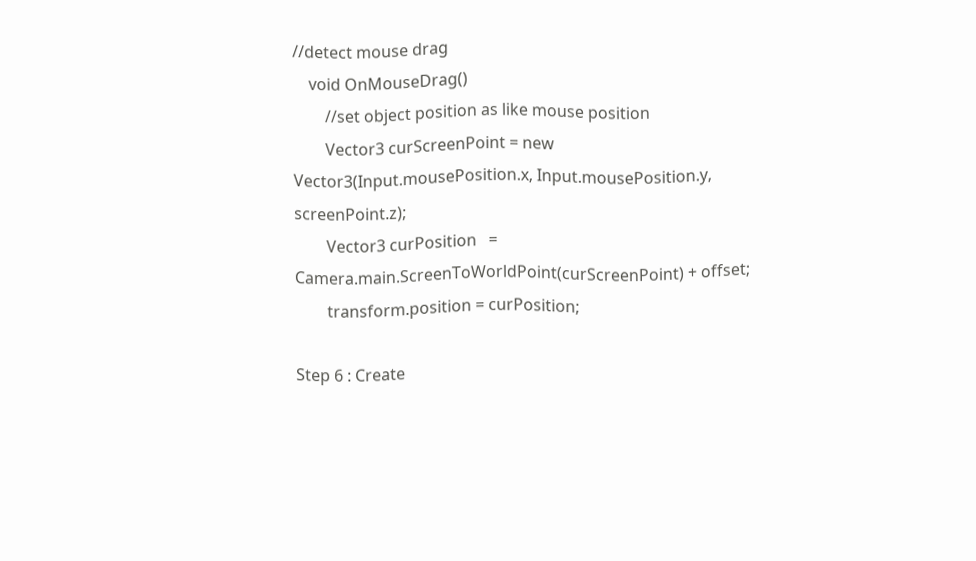//detect mouse drag
    void OnMouseDrag()
        //set object position as like mouse position
        Vector3 curScreenPoint = new Vector3(Input.mousePosition.x, Input.mousePosition.y, screenPoint.z);
        Vector3 curPosition   = Camera.main.ScreenToWorldPoint(curScreenPoint) + offset;
        transform.position = curPosition;

Step 6 : Create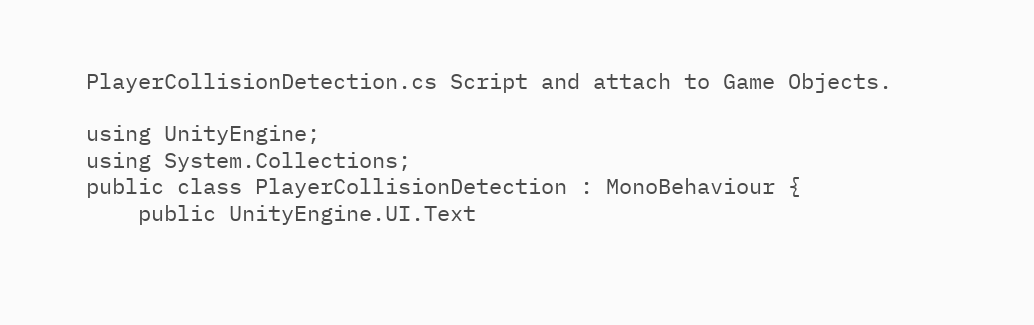PlayerCollisionDetection.cs Script and attach to Game Objects.

using UnityEngine;
using System.Collections;
public class PlayerCollisionDetection : MonoBehaviour {
    public UnityEngine.UI.Text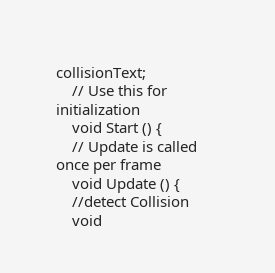collisionText;
    // Use this for initialization
    void Start () {
    // Update is called once per frame
    void Update () {
    //detect Collision
    void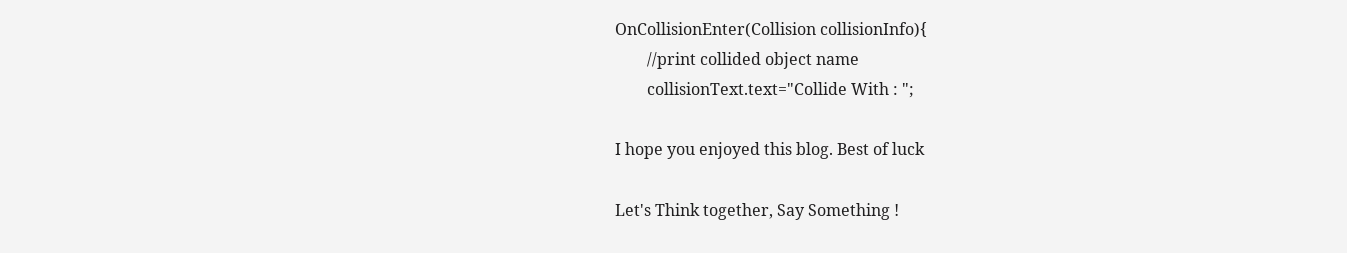OnCollisionEnter(Collision collisionInfo){
        //print collided object name
        collisionText.text="Collide With : ";

I hope you enjoyed this blog. Best of luck

Let's Think together, Say Something !